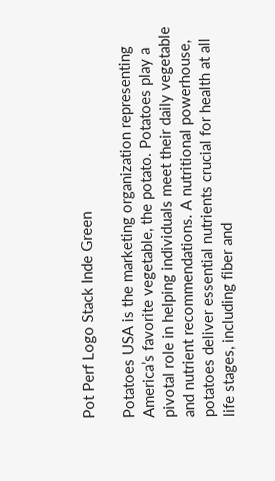Pot Perf Logo Stack Inde Green

Potatoes USA is the marketing organization representing America’s favorite vegetable, the potato. Potatoes play a pivotal role in helping individuals meet their daily vegetable and nutrient recommendations. A nutritional powerhouse, potatoes deliver essential nutrients crucial for health at all life stages, including fiber and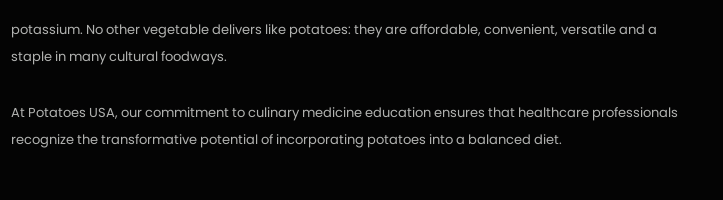potassium. No other vegetable delivers like potatoes: they are affordable, convenient, versatile and a staple in many cultural foodways.

At Potatoes USA, our commitment to culinary medicine education ensures that healthcare professionals recognize the transformative potential of incorporating potatoes into a balanced diet.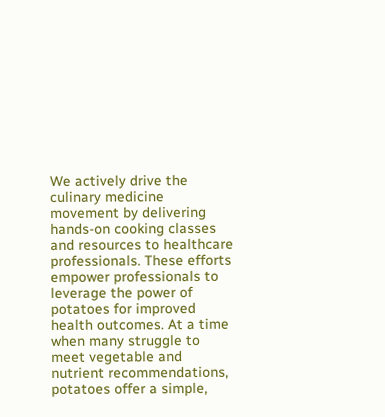We actively drive the culinary medicine movement by delivering hands-on cooking classes and resources to healthcare professionals. These efforts empower professionals to leverage the power of potatoes for improved health outcomes. At a time when many struggle to meet vegetable and nutrient recommendations, potatoes offer a simple,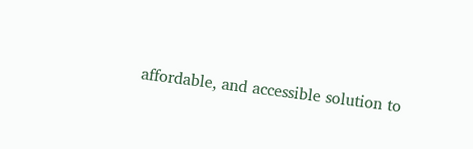affordable, and accessible solution to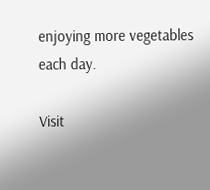enjoying more vegetables each day.

Visit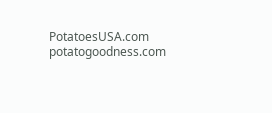PotatoesUSA.com potatogoodness.com